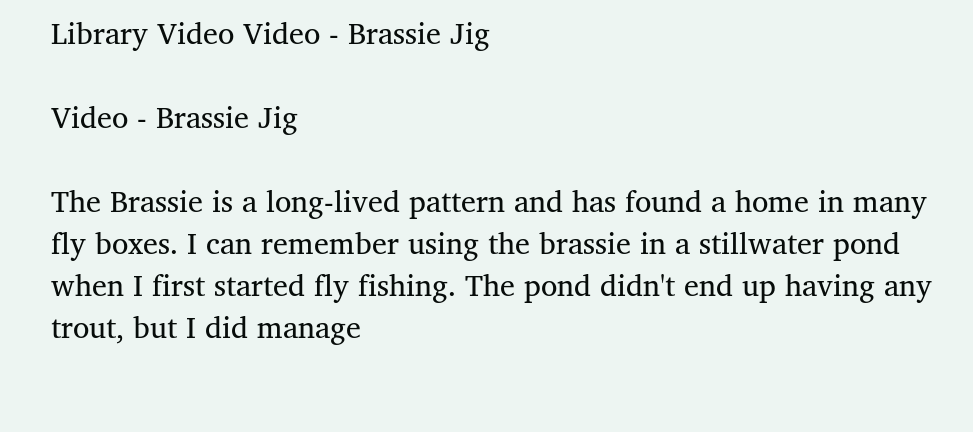Library Video Video - Brassie Jig

Video - Brassie Jig

The Brassie is a long-lived pattern and has found a home in many fly boxes. I can remember using the brassie in a stillwater pond when I first started fly fishing. The pond didn't end up having any trout, but I did manage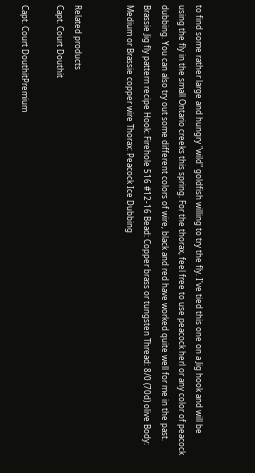to find some rather large and hungry "wild" goldfish willing to try the fly. I've tied this one on a Jig hook and will be using the fly in the small Ontario creeks this spring. For the thorax, feel free to use peacock herl or any color of peacock dubbing. You can also try out some different colors of wire, black and red have worked quite well for me in the past. Brassie Jig fly pattern recipe Hook: Firehole 516 #12-16 Bead: Copper brass or tungsten Thread: 8/0 (70d) olive Body: Medium or Brassie copper wire Thorax: Peacock Ice Dubbing


Related products
Capt. Court Douthit

Capt. Court DouthitPremium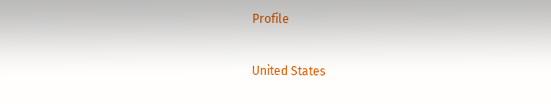Profile


United States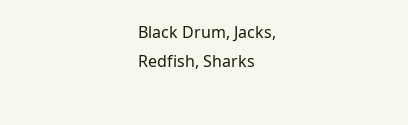Black Drum, Jacks, Redfish, Sharks